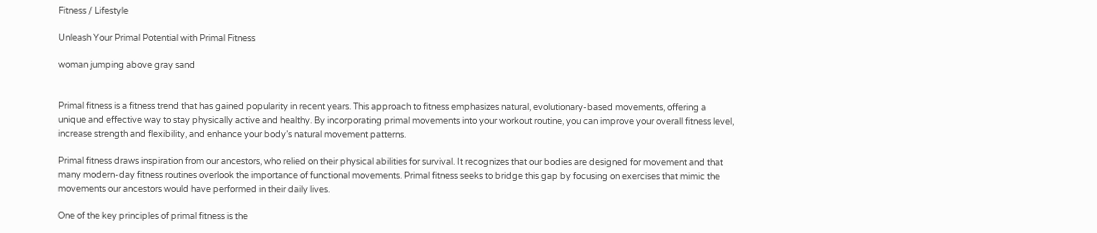Fitness / Lifestyle

Unleash Your Primal Potential with Primal Fitness

woman jumping above gray sand


Primal fitness is a fitness trend that has gained popularity in recent years. This approach to fitness emphasizes natural, evolutionary-based movements, offering a unique and effective way to stay physically active and healthy. By incorporating primal movements into your workout routine, you can improve your overall fitness level, increase strength and flexibility, and enhance your body’s natural movement patterns.

Primal fitness draws inspiration from our ancestors, who relied on their physical abilities for survival. It recognizes that our bodies are designed for movement and that many modern-day fitness routines overlook the importance of functional movements. Primal fitness seeks to bridge this gap by focusing on exercises that mimic the movements our ancestors would have performed in their daily lives.

One of the key principles of primal fitness is the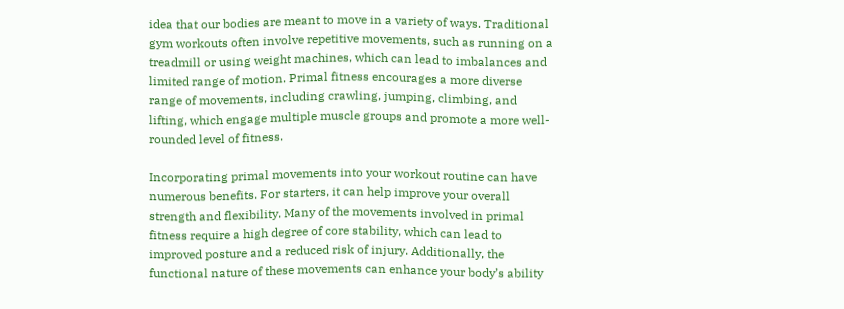idea that our bodies are meant to move in a variety of ways. Traditional gym workouts often involve repetitive movements, such as running on a treadmill or using weight machines, which can lead to imbalances and limited range of motion. Primal fitness encourages a more diverse range of movements, including crawling, jumping, climbing, and lifting, which engage multiple muscle groups and promote a more well-rounded level of fitness.

Incorporating primal movements into your workout routine can have numerous benefits. For starters, it can help improve your overall strength and flexibility. Many of the movements involved in primal fitness require a high degree of core stability, which can lead to improved posture and a reduced risk of injury. Additionally, the functional nature of these movements can enhance your body’s ability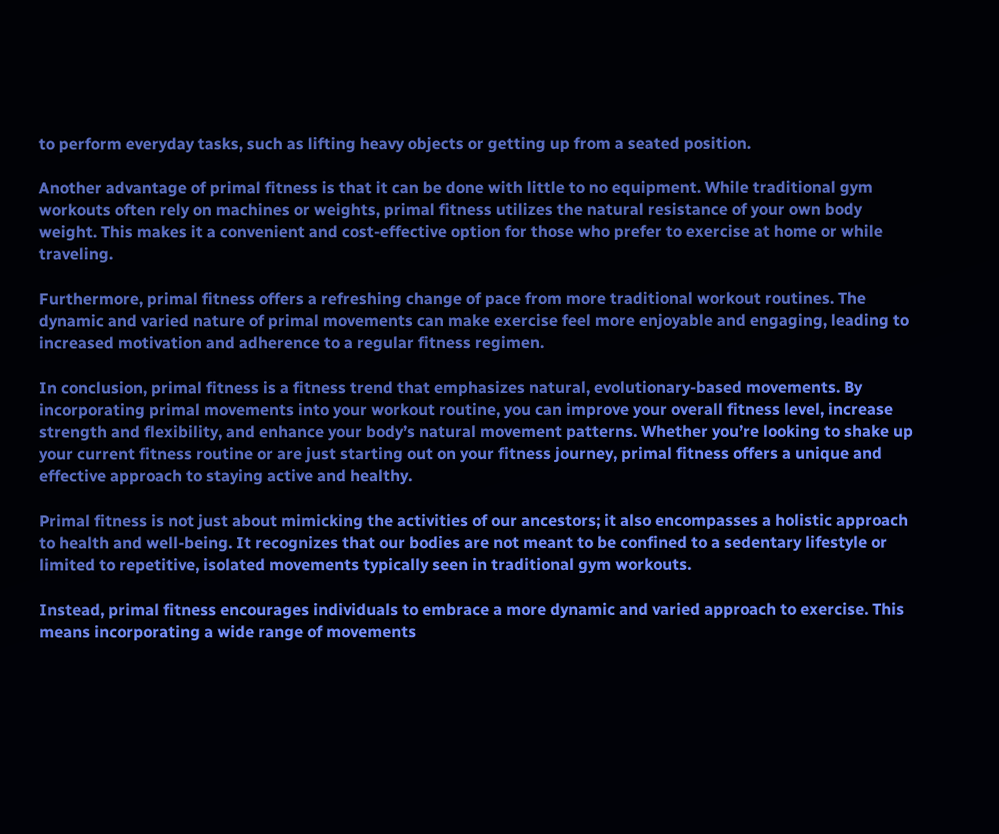to perform everyday tasks, such as lifting heavy objects or getting up from a seated position.

Another advantage of primal fitness is that it can be done with little to no equipment. While traditional gym workouts often rely on machines or weights, primal fitness utilizes the natural resistance of your own body weight. This makes it a convenient and cost-effective option for those who prefer to exercise at home or while traveling.

Furthermore, primal fitness offers a refreshing change of pace from more traditional workout routines. The dynamic and varied nature of primal movements can make exercise feel more enjoyable and engaging, leading to increased motivation and adherence to a regular fitness regimen.

In conclusion, primal fitness is a fitness trend that emphasizes natural, evolutionary-based movements. By incorporating primal movements into your workout routine, you can improve your overall fitness level, increase strength and flexibility, and enhance your body’s natural movement patterns. Whether you’re looking to shake up your current fitness routine or are just starting out on your fitness journey, primal fitness offers a unique and effective approach to staying active and healthy.

Primal fitness is not just about mimicking the activities of our ancestors; it also encompasses a holistic approach to health and well-being. It recognizes that our bodies are not meant to be confined to a sedentary lifestyle or limited to repetitive, isolated movements typically seen in traditional gym workouts.

Instead, primal fitness encourages individuals to embrace a more dynamic and varied approach to exercise. This means incorporating a wide range of movements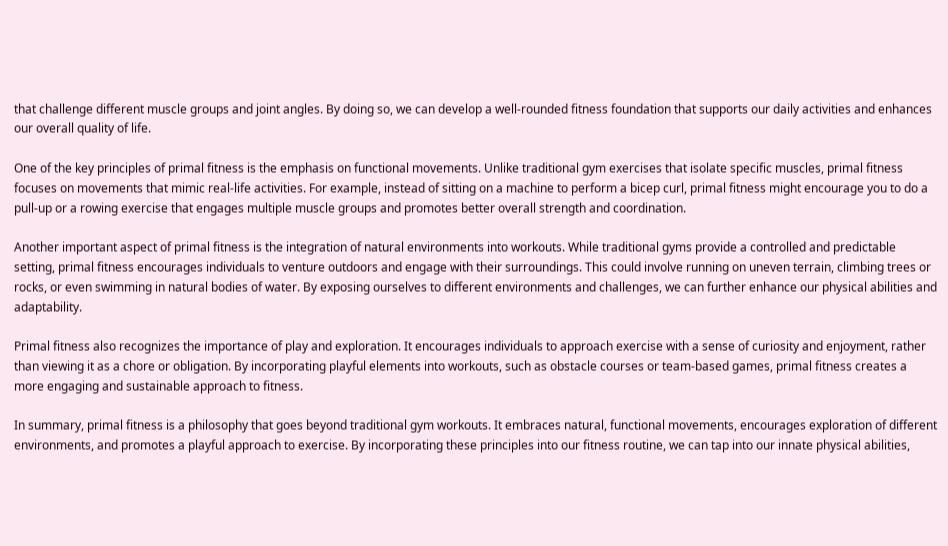that challenge different muscle groups and joint angles. By doing so, we can develop a well-rounded fitness foundation that supports our daily activities and enhances our overall quality of life.

One of the key principles of primal fitness is the emphasis on functional movements. Unlike traditional gym exercises that isolate specific muscles, primal fitness focuses on movements that mimic real-life activities. For example, instead of sitting on a machine to perform a bicep curl, primal fitness might encourage you to do a pull-up or a rowing exercise that engages multiple muscle groups and promotes better overall strength and coordination.

Another important aspect of primal fitness is the integration of natural environments into workouts. While traditional gyms provide a controlled and predictable setting, primal fitness encourages individuals to venture outdoors and engage with their surroundings. This could involve running on uneven terrain, climbing trees or rocks, or even swimming in natural bodies of water. By exposing ourselves to different environments and challenges, we can further enhance our physical abilities and adaptability.

Primal fitness also recognizes the importance of play and exploration. It encourages individuals to approach exercise with a sense of curiosity and enjoyment, rather than viewing it as a chore or obligation. By incorporating playful elements into workouts, such as obstacle courses or team-based games, primal fitness creates a more engaging and sustainable approach to fitness.

In summary, primal fitness is a philosophy that goes beyond traditional gym workouts. It embraces natural, functional movements, encourages exploration of different environments, and promotes a playful approach to exercise. By incorporating these principles into our fitness routine, we can tap into our innate physical abilities,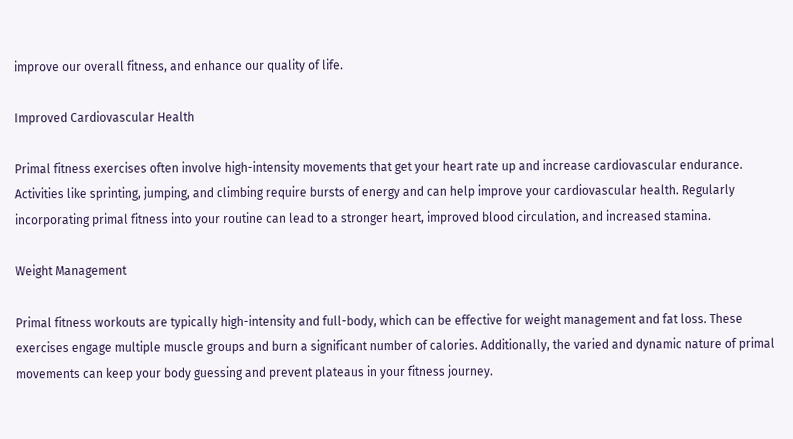improve our overall fitness, and enhance our quality of life.

Improved Cardiovascular Health

Primal fitness exercises often involve high-intensity movements that get your heart rate up and increase cardiovascular endurance. Activities like sprinting, jumping, and climbing require bursts of energy and can help improve your cardiovascular health. Regularly incorporating primal fitness into your routine can lead to a stronger heart, improved blood circulation, and increased stamina.

Weight Management

Primal fitness workouts are typically high-intensity and full-body, which can be effective for weight management and fat loss. These exercises engage multiple muscle groups and burn a significant number of calories. Additionally, the varied and dynamic nature of primal movements can keep your body guessing and prevent plateaus in your fitness journey.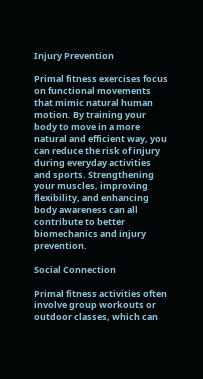Injury Prevention

Primal fitness exercises focus on functional movements that mimic natural human motion. By training your body to move in a more natural and efficient way, you can reduce the risk of injury during everyday activities and sports. Strengthening your muscles, improving flexibility, and enhancing body awareness can all contribute to better biomechanics and injury prevention.

Social Connection

Primal fitness activities often involve group workouts or outdoor classes, which can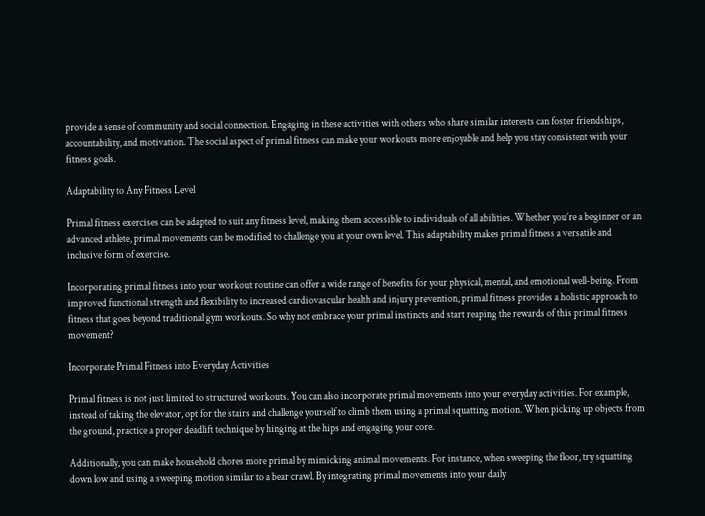provide a sense of community and social connection. Engaging in these activities with others who share similar interests can foster friendships, accountability, and motivation. The social aspect of primal fitness can make your workouts more enjoyable and help you stay consistent with your fitness goals.

Adaptability to Any Fitness Level

Primal fitness exercises can be adapted to suit any fitness level, making them accessible to individuals of all abilities. Whether you’re a beginner or an advanced athlete, primal movements can be modified to challenge you at your own level. This adaptability makes primal fitness a versatile and inclusive form of exercise.

Incorporating primal fitness into your workout routine can offer a wide range of benefits for your physical, mental, and emotional well-being. From improved functional strength and flexibility to increased cardiovascular health and injury prevention, primal fitness provides a holistic approach to fitness that goes beyond traditional gym workouts. So why not embrace your primal instincts and start reaping the rewards of this primal fitness movement?

Incorporate Primal Fitness into Everyday Activities

Primal fitness is not just limited to structured workouts. You can also incorporate primal movements into your everyday activities. For example, instead of taking the elevator, opt for the stairs and challenge yourself to climb them using a primal squatting motion. When picking up objects from the ground, practice a proper deadlift technique by hinging at the hips and engaging your core.

Additionally, you can make household chores more primal by mimicking animal movements. For instance, when sweeping the floor, try squatting down low and using a sweeping motion similar to a bear crawl. By integrating primal movements into your daily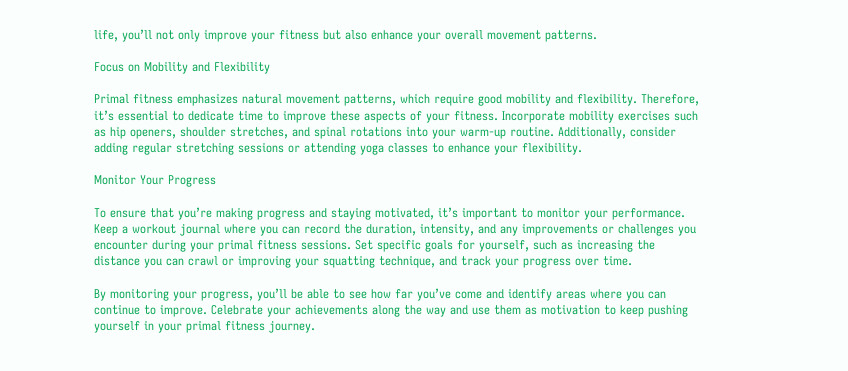life, you’ll not only improve your fitness but also enhance your overall movement patterns.

Focus on Mobility and Flexibility

Primal fitness emphasizes natural movement patterns, which require good mobility and flexibility. Therefore, it’s essential to dedicate time to improve these aspects of your fitness. Incorporate mobility exercises such as hip openers, shoulder stretches, and spinal rotations into your warm-up routine. Additionally, consider adding regular stretching sessions or attending yoga classes to enhance your flexibility.

Monitor Your Progress

To ensure that you’re making progress and staying motivated, it’s important to monitor your performance. Keep a workout journal where you can record the duration, intensity, and any improvements or challenges you encounter during your primal fitness sessions. Set specific goals for yourself, such as increasing the distance you can crawl or improving your squatting technique, and track your progress over time.

By monitoring your progress, you’ll be able to see how far you’ve come and identify areas where you can continue to improve. Celebrate your achievements along the way and use them as motivation to keep pushing yourself in your primal fitness journey.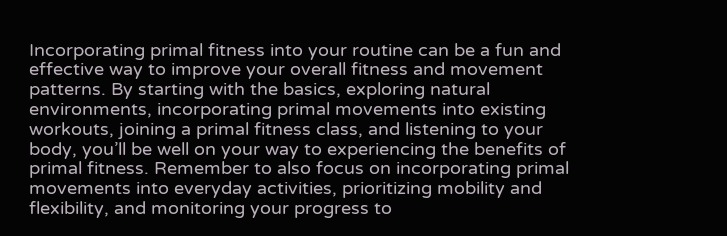Incorporating primal fitness into your routine can be a fun and effective way to improve your overall fitness and movement patterns. By starting with the basics, exploring natural environments, incorporating primal movements into existing workouts, joining a primal fitness class, and listening to your body, you’ll be well on your way to experiencing the benefits of primal fitness. Remember to also focus on incorporating primal movements into everyday activities, prioritizing mobility and flexibility, and monitoring your progress to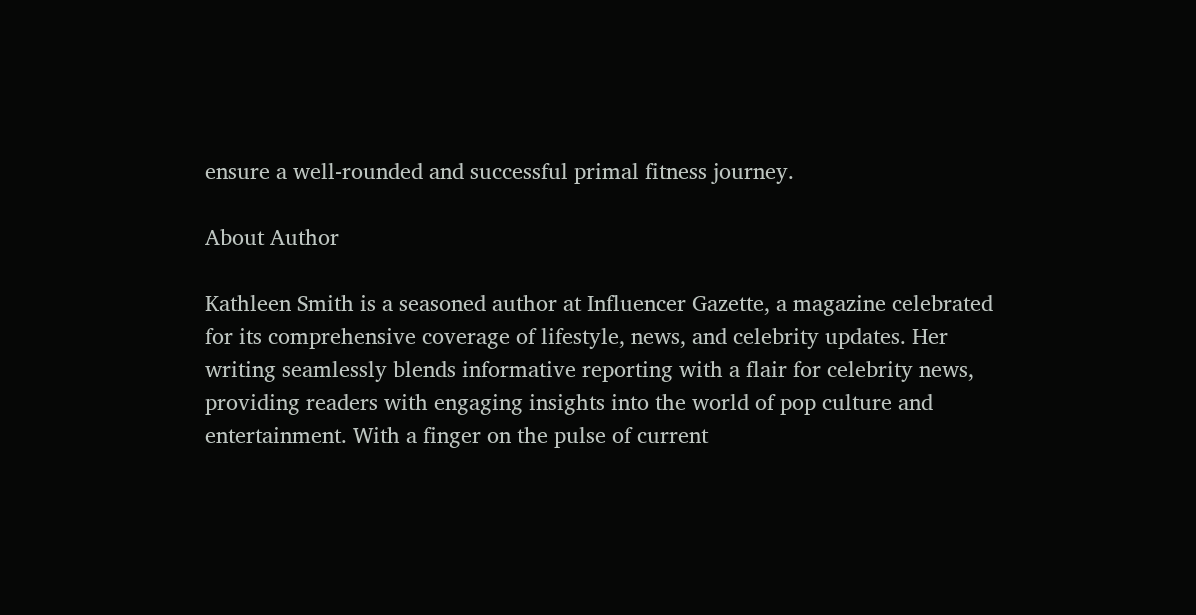ensure a well-rounded and successful primal fitness journey.

About Author

Kathleen Smith is a seasoned author at Influencer Gazette, a magazine celebrated for its comprehensive coverage of lifestyle, news, and celebrity updates. Her writing seamlessly blends informative reporting with a flair for celebrity news, providing readers with engaging insights into the world of pop culture and entertainment. With a finger on the pulse of current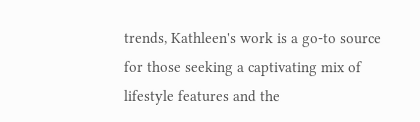trends, Kathleen's work is a go-to source for those seeking a captivating mix of lifestyle features and the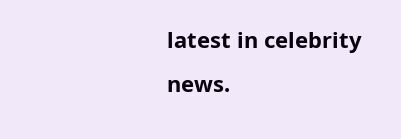latest in celebrity news.